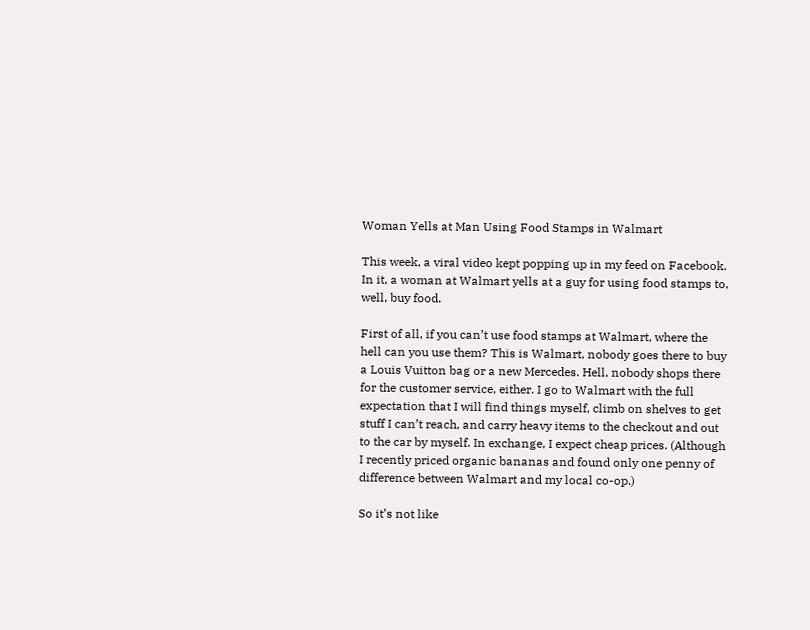Woman Yells at Man Using Food Stamps in Walmart

This week, a viral video kept popping up in my feed on Facebook. In it, a woman at Walmart yells at a guy for using food stamps to, well, buy food.

First of all, if you can’t use food stamps at Walmart, where the hell can you use them? This is Walmart, nobody goes there to buy a Louis Vuitton bag or a new Mercedes. Hell, nobody shops there for the customer service, either. I go to Walmart with the full expectation that I will find things myself, climb on shelves to get stuff I can’t reach, and carry heavy items to the checkout and out to the car by myself. In exchange, I expect cheap prices. (Although I recently priced organic bananas and found only one penny of difference between Walmart and my local co-op.)

So it’s not like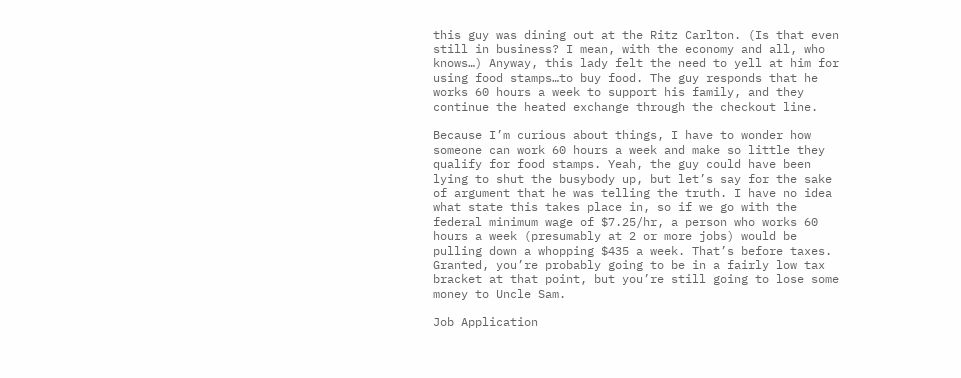this guy was dining out at the Ritz Carlton. (Is that even still in business? I mean, with the economy and all, who knows…) Anyway, this lady felt the need to yell at him for using food stamps…to buy food. The guy responds that he works 60 hours a week to support his family, and they continue the heated exchange through the checkout line.

Because I’m curious about things, I have to wonder how someone can work 60 hours a week and make so little they qualify for food stamps. Yeah, the guy could have been lying to shut the busybody up, but let’s say for the sake of argument that he was telling the truth. I have no idea what state this takes place in, so if we go with the federal minimum wage of $7.25/hr, a person who works 60 hours a week (presumably at 2 or more jobs) would be pulling down a whopping $435 a week. That’s before taxes. Granted, you’re probably going to be in a fairly low tax bracket at that point, but you’re still going to lose some money to Uncle Sam.

Job Application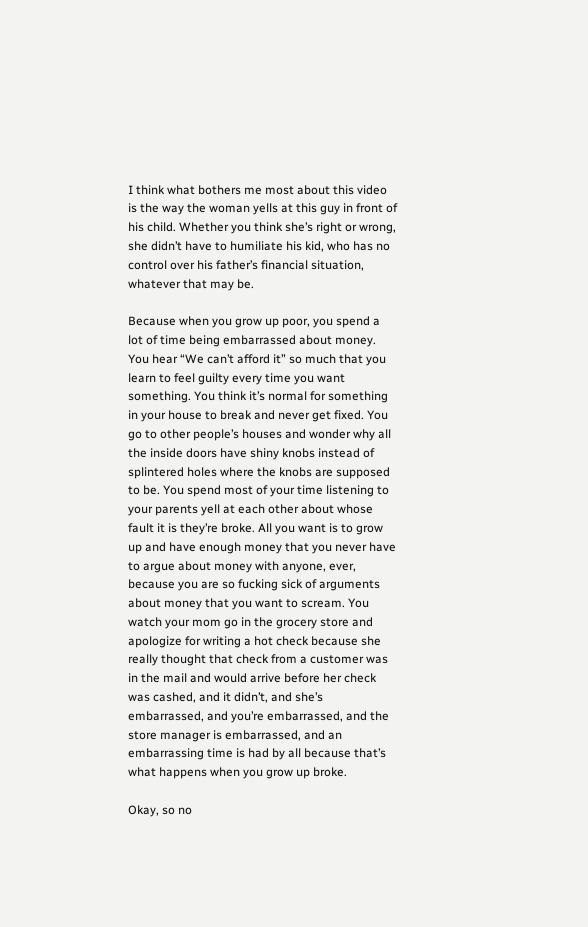I think what bothers me most about this video is the way the woman yells at this guy in front of his child. Whether you think she’s right or wrong, she didn’t have to humiliate his kid, who has no control over his father’s financial situation, whatever that may be.

Because when you grow up poor, you spend a lot of time being embarrassed about money. You hear “We can’t afford it” so much that you learn to feel guilty every time you want something. You think it’s normal for something in your house to break and never get fixed. You go to other people’s houses and wonder why all the inside doors have shiny knobs instead of splintered holes where the knobs are supposed to be. You spend most of your time listening to your parents yell at each other about whose fault it is they’re broke. All you want is to grow up and have enough money that you never have to argue about money with anyone, ever, because you are so fucking sick of arguments about money that you want to scream. You watch your mom go in the grocery store and apologize for writing a hot check because she really thought that check from a customer was in the mail and would arrive before her check was cashed, and it didn’t, and she’s embarrassed, and you’re embarrassed, and the store manager is embarrassed, and an embarrassing time is had by all because that’s what happens when you grow up broke.

Okay, so no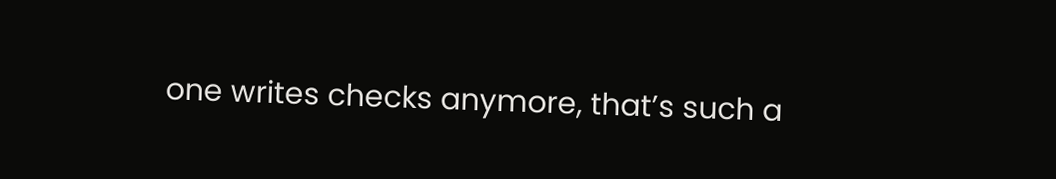one writes checks anymore, that’s such a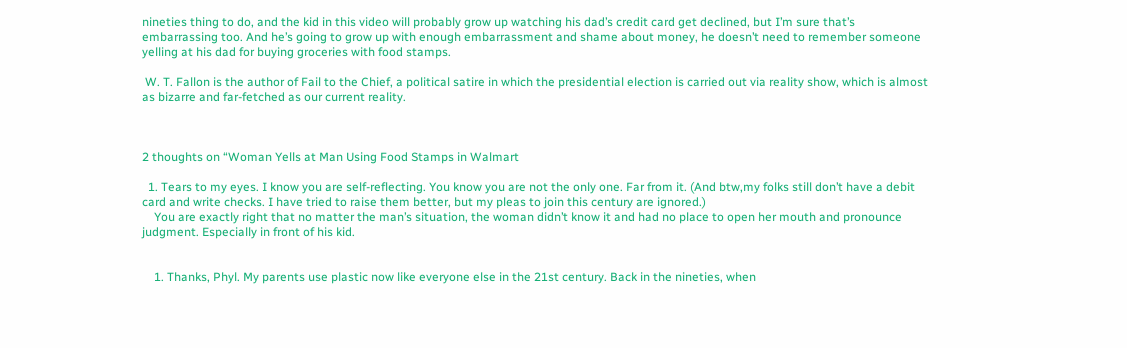nineties thing to do, and the kid in this video will probably grow up watching his dad’s credit card get declined, but I’m sure that’s embarrassing too. And he’s going to grow up with enough embarrassment and shame about money, he doesn’t need to remember someone yelling at his dad for buying groceries with food stamps.

 W. T. Fallon is the author of Fail to the Chief, a political satire in which the presidential election is carried out via reality show, which is almost as bizarre and far-fetched as our current reality.



2 thoughts on “Woman Yells at Man Using Food Stamps in Walmart

  1. Tears to my eyes. I know you are self-reflecting. You know you are not the only one. Far from it. (And btw,my folks still don’t have a debit card and write checks. I have tried to raise them better, but my pleas to join this century are ignored.)
    You are exactly right that no matter the man’s situation, the woman didn’t know it and had no place to open her mouth and pronounce judgment. Especially in front of his kid.


    1. Thanks, Phyl. My parents use plastic now like everyone else in the 21st century. Back in the nineties, when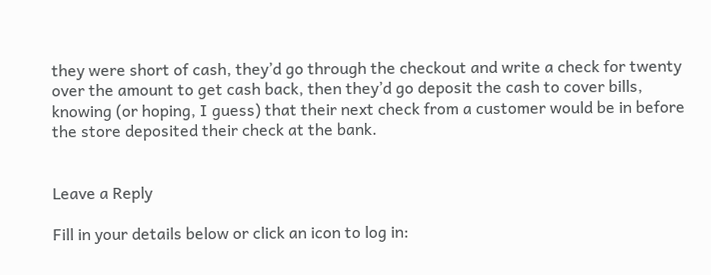they were short of cash, they’d go through the checkout and write a check for twenty over the amount to get cash back, then they’d go deposit the cash to cover bills, knowing (or hoping, I guess) that their next check from a customer would be in before the store deposited their check at the bank.


Leave a Reply

Fill in your details below or click an icon to log in: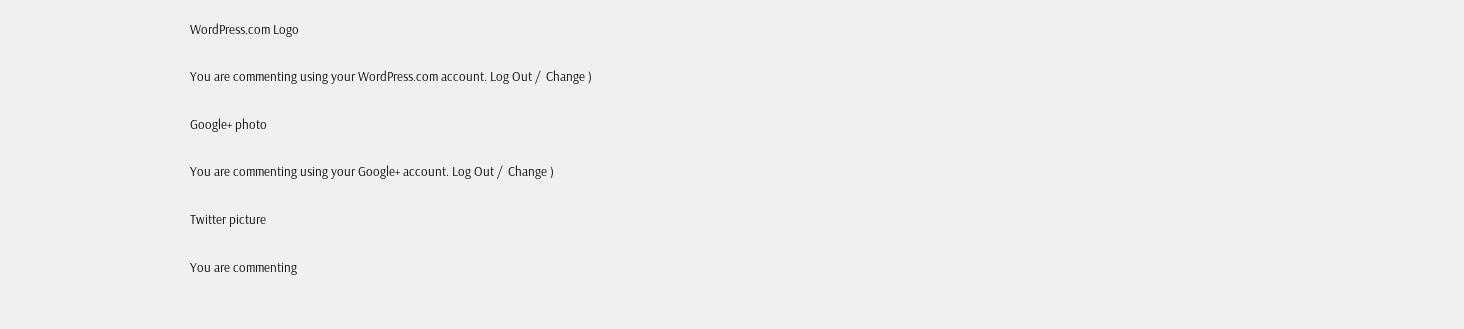WordPress.com Logo

You are commenting using your WordPress.com account. Log Out /  Change )

Google+ photo

You are commenting using your Google+ account. Log Out /  Change )

Twitter picture

You are commenting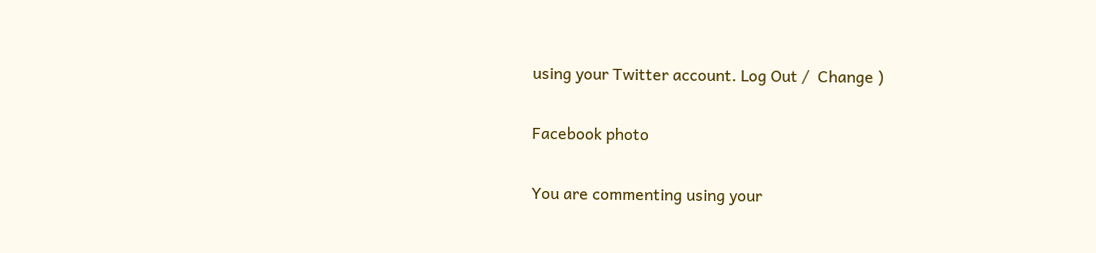using your Twitter account. Log Out /  Change )

Facebook photo

You are commenting using your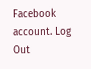Facebook account. Log Out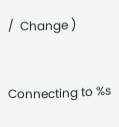/  Change )


Connecting to %s